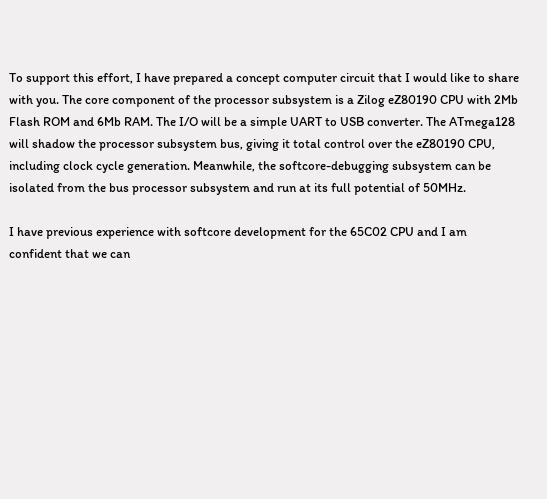To support this effort, I have prepared a concept computer circuit that I would like to share with you. The core component of the processor subsystem is a Zilog eZ80190 CPU with 2Mb Flash ROM and 6Mb RAM. The I/O will be a simple UART to USB converter. The ATmega128 will shadow the processor subsystem bus, giving it total control over the eZ80190 CPU, including clock cycle generation. Meanwhile, the softcore-debugging subsystem can be isolated from the bus processor subsystem and run at its full potential of 50MHz.

I have previous experience with softcore development for the 65C02 CPU and I am confident that we can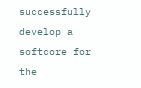successfully develop a softcore for the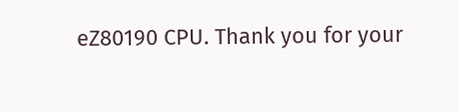eZ80190 CPU. Thank you for your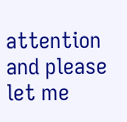attention and please let me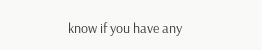know if you have any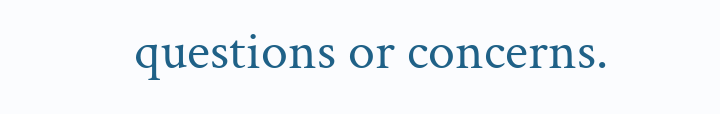questions or concerns.